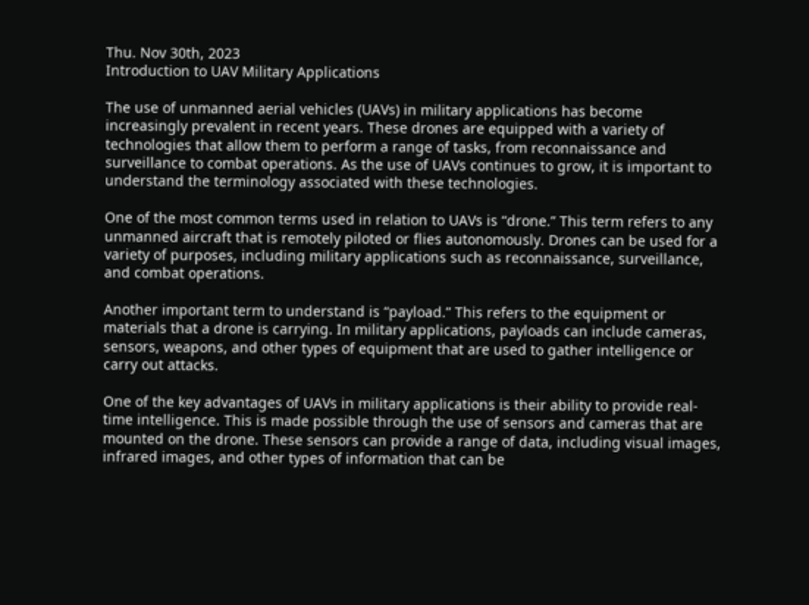Thu. Nov 30th, 2023
Introduction to UAV Military Applications

The use of unmanned aerial vehicles (UAVs) in military applications has become increasingly prevalent in recent years. These drones are equipped with a variety of technologies that allow them to perform a range of tasks, from reconnaissance and surveillance to combat operations. As the use of UAVs continues to grow, it is important to understand the terminology associated with these technologies.

One of the most common terms used in relation to UAVs is “drone.” This term refers to any unmanned aircraft that is remotely piloted or flies autonomously. Drones can be used for a variety of purposes, including military applications such as reconnaissance, surveillance, and combat operations.

Another important term to understand is “payload.” This refers to the equipment or materials that a drone is carrying. In military applications, payloads can include cameras, sensors, weapons, and other types of equipment that are used to gather intelligence or carry out attacks.

One of the key advantages of UAVs in military applications is their ability to provide real-time intelligence. This is made possible through the use of sensors and cameras that are mounted on the drone. These sensors can provide a range of data, including visual images, infrared images, and other types of information that can be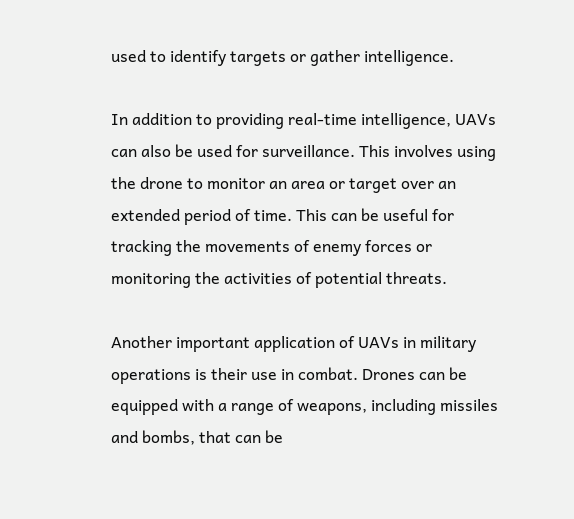used to identify targets or gather intelligence.

In addition to providing real-time intelligence, UAVs can also be used for surveillance. This involves using the drone to monitor an area or target over an extended period of time. This can be useful for tracking the movements of enemy forces or monitoring the activities of potential threats.

Another important application of UAVs in military operations is their use in combat. Drones can be equipped with a range of weapons, including missiles and bombs, that can be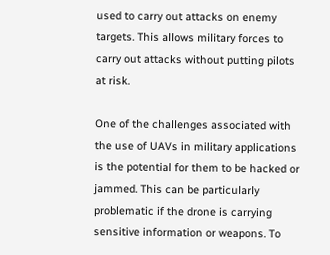used to carry out attacks on enemy targets. This allows military forces to carry out attacks without putting pilots at risk.

One of the challenges associated with the use of UAVs in military applications is the potential for them to be hacked or jammed. This can be particularly problematic if the drone is carrying sensitive information or weapons. To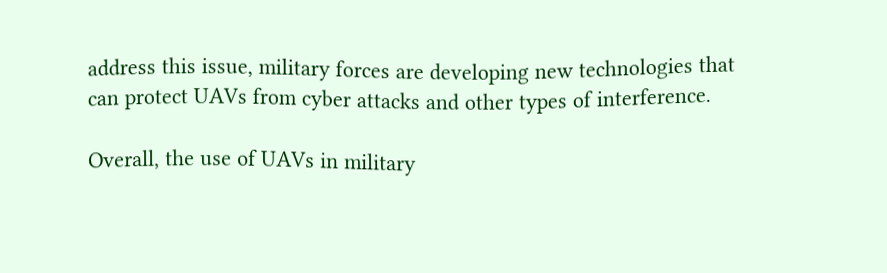address this issue, military forces are developing new technologies that can protect UAVs from cyber attacks and other types of interference.

Overall, the use of UAVs in military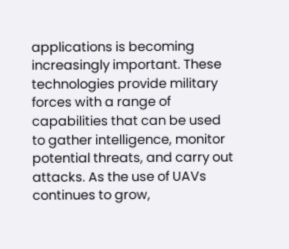applications is becoming increasingly important. These technologies provide military forces with a range of capabilities that can be used to gather intelligence, monitor potential threats, and carry out attacks. As the use of UAVs continues to grow,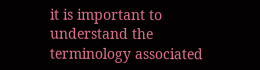it is important to understand the terminology associated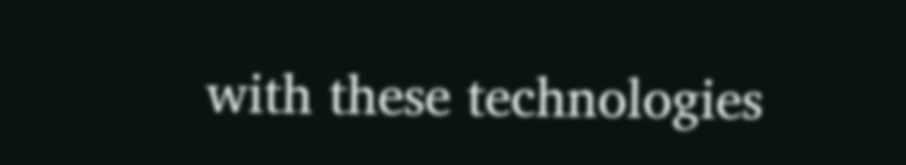with these technologies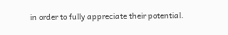in order to fully appreciate their potential.